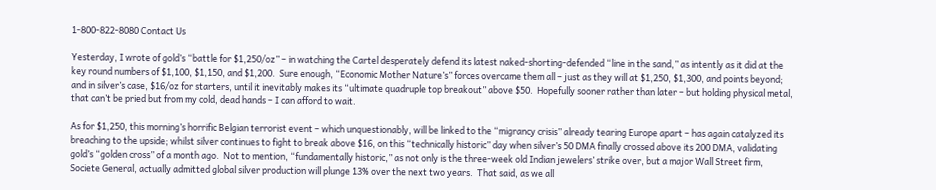1-800-822-8080 Contact Us

Yesterday, I wrote of gold’s “battle for $1,250/oz” – in watching the Cartel desperately defend its latest naked-shorting-defended “line in the sand,” as intently as it did at the key round numbers of $1,100, $1,150, and $1,200.  Sure enough, “Economic Mother Nature’s” forces overcame them all – just as they will at $1,250, $1,300, and points beyond; and in silver’s case, $16/oz for starters, until it inevitably makes its “ultimate quadruple top breakout” above $50.  Hopefully sooner rather than later – but holding physical metal, that can’t be pried but from my cold, dead hands – I can afford to wait.

As for $1,250, this morning’s horrific Belgian terrorist event – which unquestionably, will be linked to the “migrancy crisis” already tearing Europe apart – has again catalyzed its breaching to the upside; whilst silver continues to fight to break above $16, on this “technically historic” day when silver’s 50 DMA finally crossed above its 200 DMA, validating gold’s “golden cross” of a month ago.  Not to mention, “fundamentally historic,” as not only is the three-week old Indian jewelers’ strike over, but a major Wall Street firm, Societe General, actually admitted global silver production will plunge 13% over the next two years.  That said, as we all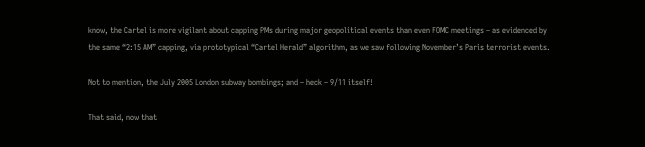know, the Cartel is more vigilant about capping PMs during major geopolitical events than even FOMC meetings – as evidenced by the same “2:15 AM” capping, via prototypical “Cartel Herald” algorithm, as we saw following November’s Paris terrorist events.

Not to mention, the July 2005 London subway bombings; and – heck – 9/11 itself!

That said, now that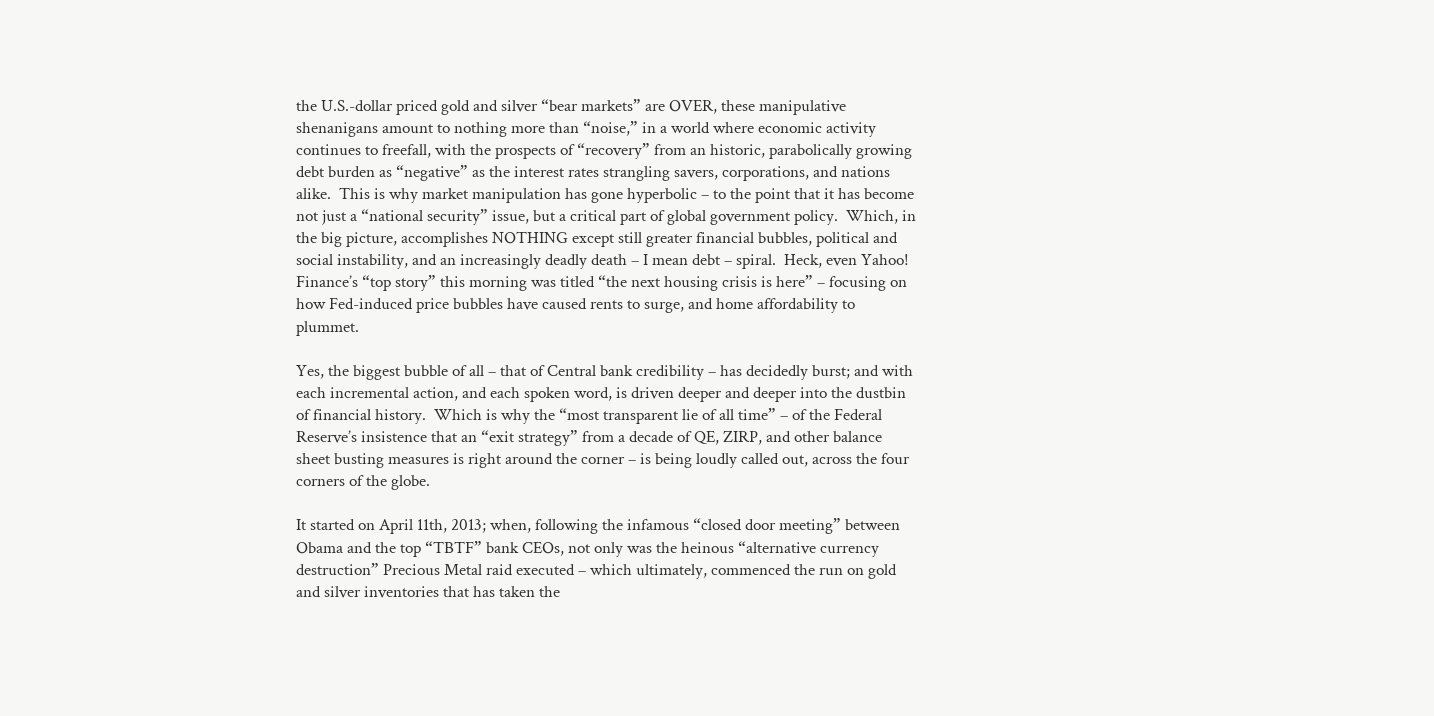the U.S.-dollar priced gold and silver “bear markets” are OVER, these manipulative shenanigans amount to nothing more than “noise,” in a world where economic activity continues to freefall, with the prospects of “recovery” from an historic, parabolically growing debt burden as “negative” as the interest rates strangling savers, corporations, and nations alike.  This is why market manipulation has gone hyperbolic – to the point that it has become not just a “national security” issue, but a critical part of global government policy.  Which, in the big picture, accomplishes NOTHING except still greater financial bubbles, political and social instability, and an increasingly deadly death – I mean debt – spiral.  Heck, even Yahoo! Finance’s “top story” this morning was titled “the next housing crisis is here” – focusing on how Fed-induced price bubbles have caused rents to surge, and home affordability to plummet.

Yes, the biggest bubble of all – that of Central bank credibility – has decidedly burst; and with each incremental action, and each spoken word, is driven deeper and deeper into the dustbin of financial history.  Which is why the “most transparent lie of all time” – of the Federal Reserve’s insistence that an “exit strategy” from a decade of QE, ZIRP, and other balance sheet busting measures is right around the corner – is being loudly called out, across the four corners of the globe.

It started on April 11th, 2013; when, following the infamous “closed door meeting” between Obama and the top “TBTF” bank CEOs, not only was the heinous “alternative currency destruction” Precious Metal raid executed – which ultimately, commenced the run on gold and silver inventories that has taken the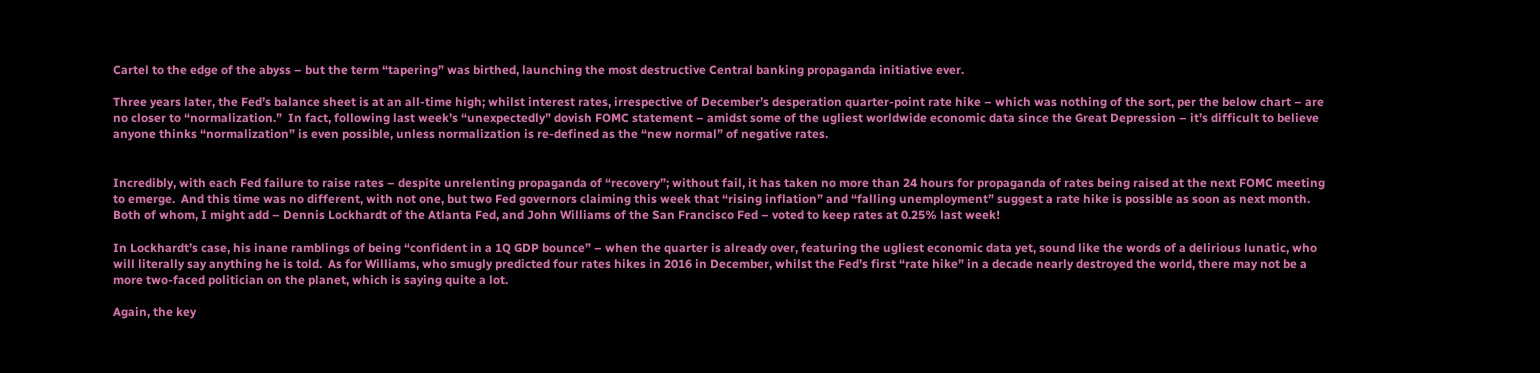Cartel to the edge of the abyss – but the term “tapering” was birthed, launching the most destructive Central banking propaganda initiative ever.

Three years later, the Fed’s balance sheet is at an all-time high; whilst interest rates, irrespective of December’s desperation quarter-point rate hike – which was nothing of the sort, per the below chart – are no closer to “normalization.”  In fact, following last week’s “unexpectedly” dovish FOMC statement – amidst some of the ugliest worldwide economic data since the Great Depression – it’s difficult to believe anyone thinks “normalization” is even possible, unless normalization is re-defined as the “new normal” of negative rates.


Incredibly, with each Fed failure to raise rates – despite unrelenting propaganda of “recovery”; without fail, it has taken no more than 24 hours for propaganda of rates being raised at the next FOMC meeting to emerge.  And this time was no different, with not one, but two Fed governors claiming this week that “rising inflation” and “falling unemployment” suggest a rate hike is possible as soon as next month.  Both of whom, I might add – Dennis Lockhardt of the Atlanta Fed, and John Williams of the San Francisco Fed – voted to keep rates at 0.25% last week!

In Lockhardt’s case, his inane ramblings of being “confident in a 1Q GDP bounce” – when the quarter is already over, featuring the ugliest economic data yet, sound like the words of a delirious lunatic, who will literally say anything he is told.  As for Williams, who smugly predicted four rates hikes in 2016 in December, whilst the Fed’s first “rate hike” in a decade nearly destroyed the world, there may not be a more two-faced politician on the planet, which is saying quite a lot.

Again, the key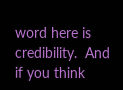word here is credibility.  And if you think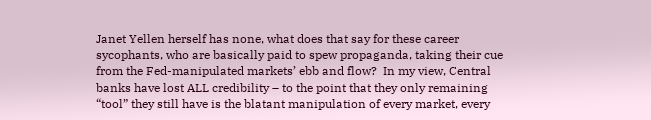Janet Yellen herself has none, what does that say for these career sycophants, who are basically paid to spew propaganda, taking their cue from the Fed-manipulated markets’ ebb and flow?  In my view, Central banks have lost ALL credibility – to the point that they only remaining “tool” they still have is the blatant manipulation of every market, every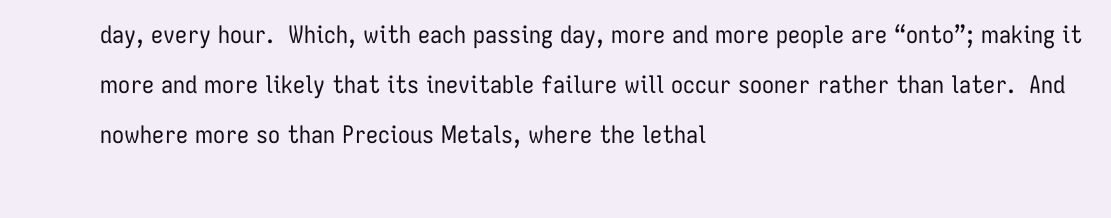day, every hour.  Which, with each passing day, more and more people are “onto”; making it more and more likely that its inevitable failure will occur sooner rather than later.  And nowhere more so than Precious Metals, where the lethal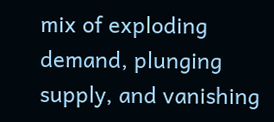mix of exploding demand, plunging supply, and vanishing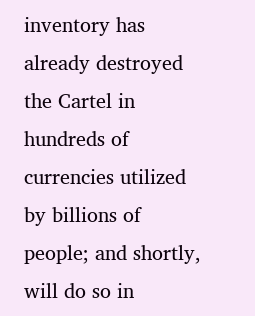inventory has already destroyed the Cartel in hundreds of currencies utilized by billions of people; and shortly, will do so in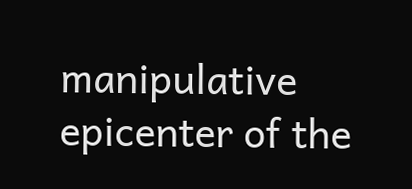manipulative epicenter of the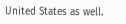United States as well.